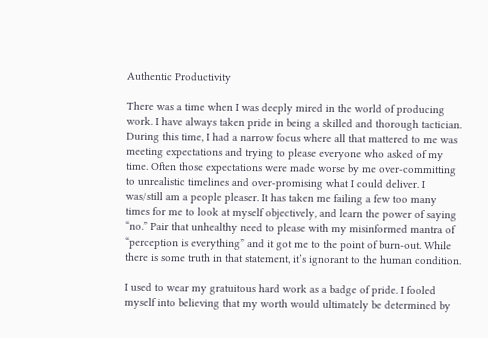Authentic Productivity

There was a time when I was deeply mired in the world of producing work. I have always taken pride in being a skilled and thorough tactician. During this time, I had a narrow focus where all that mattered to me was meeting expectations and trying to please everyone who asked of my time. Often those expectations were made worse by me over-committing to unrealistic timelines and over-promising what I could deliver. I was/still am a people pleaser. It has taken me failing a few too many times for me to look at myself objectively, and learn the power of saying “no.” Pair that unhealthy need to please with my misinformed mantra of “perception is everything” and it got me to the point of burn-out. While there is some truth in that statement, it’s ignorant to the human condition.

I used to wear my gratuitous hard work as a badge of pride. I fooled myself into believing that my worth would ultimately be determined by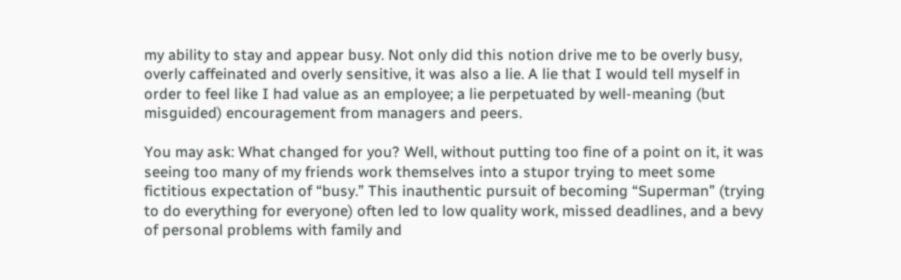my ability to stay and appear busy. Not only did this notion drive me to be overly busy, overly caffeinated and overly sensitive, it was also a lie. A lie that I would tell myself in order to feel like I had value as an employee; a lie perpetuated by well-meaning (but misguided) encouragement from managers and peers.

You may ask: What changed for you? Well, without putting too fine of a point on it, it was seeing too many of my friends work themselves into a stupor trying to meet some fictitious expectation of “busy.” This inauthentic pursuit of becoming “Superman” (trying to do everything for everyone) often led to low quality work, missed deadlines, and a bevy of personal problems with family and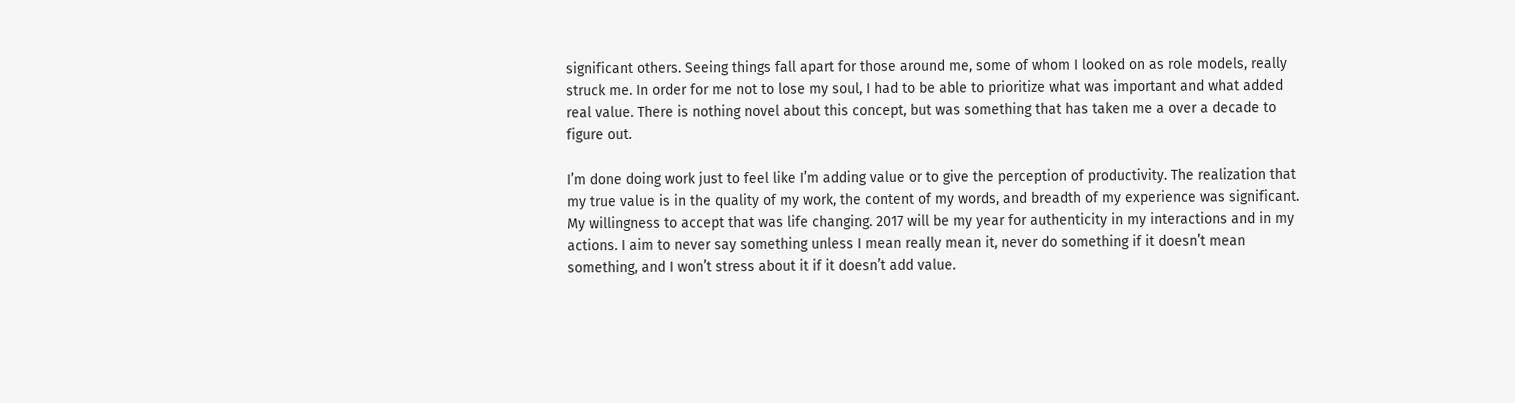significant others. Seeing things fall apart for those around me, some of whom I looked on as role models, really struck me. In order for me not to lose my soul, I had to be able to prioritize what was important and what added real value. There is nothing novel about this concept, but was something that has taken me a over a decade to figure out.

I’m done doing work just to feel like I’m adding value or to give the perception of productivity. The realization that my true value is in the quality of my work, the content of my words, and breadth of my experience was significant. My willingness to accept that was life changing. 2017 will be my year for authenticity in my interactions and in my actions. I aim to never say something unless I mean really mean it, never do something if it doesn’t mean something, and I won’t stress about it if it doesn’t add value.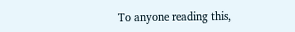To anyone reading this,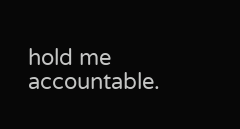hold me accountable.